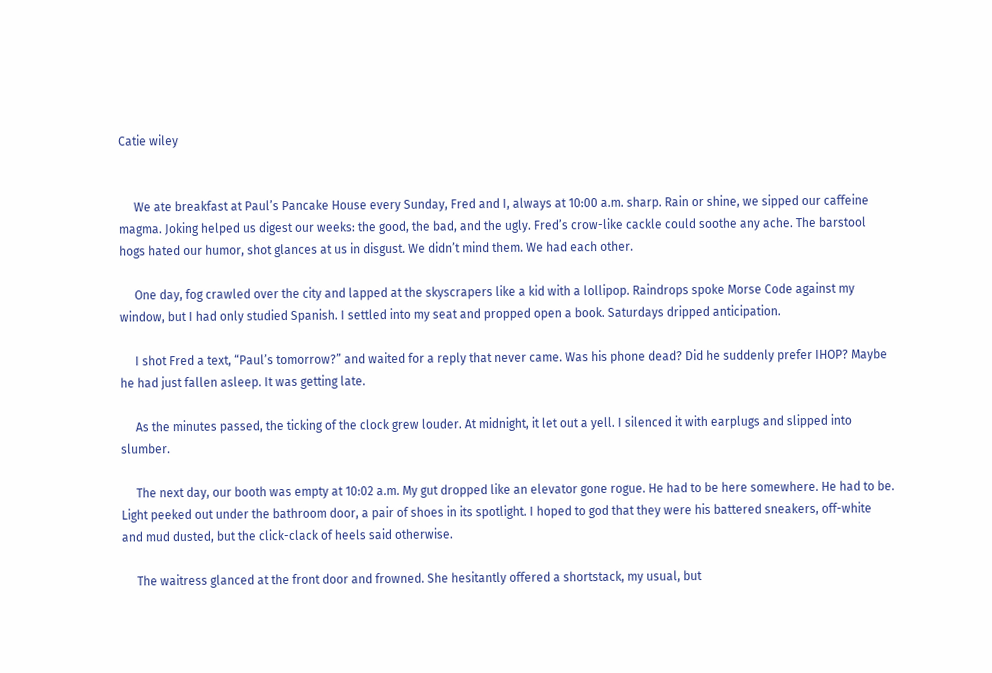Catie wiley


     We ate breakfast at Paul’s Pancake House every Sunday, Fred and I, always at 10:00 a.m. sharp. Rain or shine, we sipped our caffeine magma. Joking helped us digest our weeks: the good, the bad, and the ugly. Fred’s crow-like cackle could soothe any ache. The barstool hogs hated our humor, shot glances at us in disgust. We didn’t mind them. We had each other.

     One day, fog crawled over the city and lapped at the skyscrapers like a kid with a lollipop. Raindrops spoke Morse Code against my window, but I had only studied Spanish. I settled into my seat and propped open a book. Saturdays dripped anticipation.

     I shot Fred a text, “Paul’s tomorrow?” and waited for a reply that never came. Was his phone dead? Did he suddenly prefer IHOP? Maybe he had just fallen asleep. It was getting late.

     As the minutes passed, the ticking of the clock grew louder. At midnight, it let out a yell. I silenced it with earplugs and slipped into slumber.

     The next day, our booth was empty at 10:02 a.m. My gut dropped like an elevator gone rogue. He had to be here somewhere. He had to be. Light peeked out under the bathroom door, a pair of shoes in its spotlight. I hoped to god that they were his battered sneakers, off-white and mud dusted, but the click-clack of heels said otherwise.

     The waitress glanced at the front door and frowned. She hesitantly offered a shortstack, my usual, but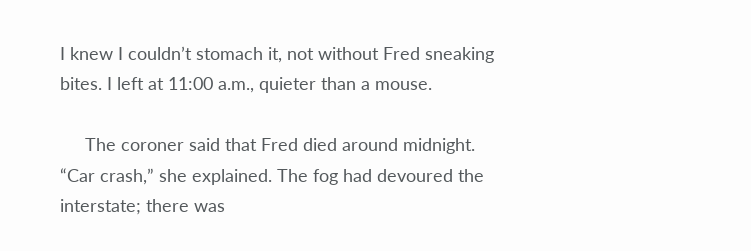I knew I couldn’t stomach it, not without Fred sneaking bites. I left at 11:00 a.m., quieter than a mouse.

     The coroner said that Fred died around midnight. “Car crash,” she explained. The fog had devoured the interstate; there was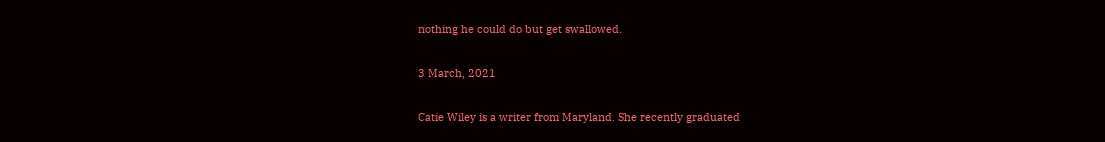nothing he could do but get swallowed.

3 March, 2021

Catie Wiley is a writer from Maryland. She recently graduated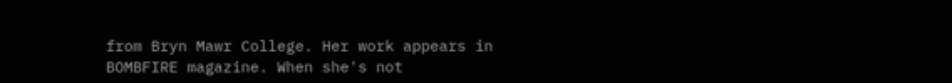from Bryn Mawr College. Her work appears in BOMBFIRE magazine. When she's not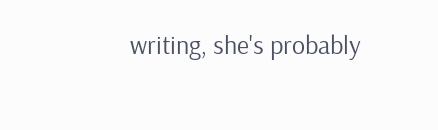writing, she's probably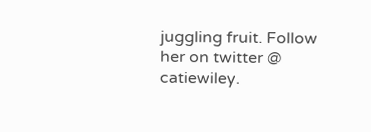juggling fruit. Follow her on twitter @ catiewiley.